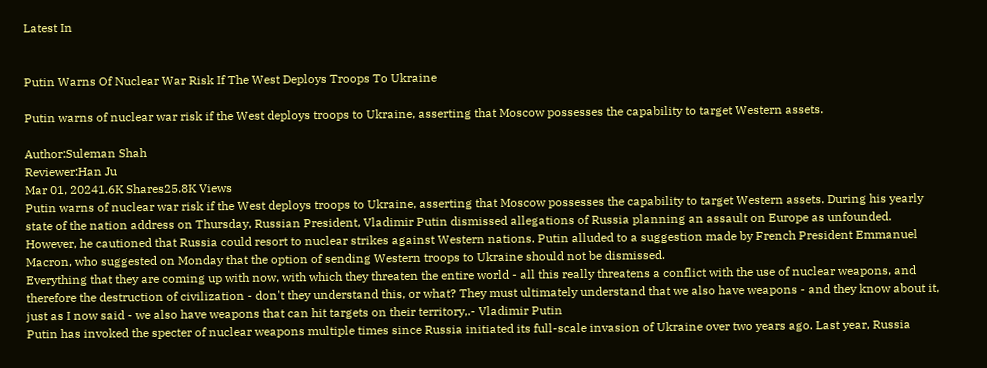Latest In


Putin Warns Of Nuclear War Risk If The West Deploys Troops To Ukraine

Putin warns of nuclear war risk if the West deploys troops to Ukraine, asserting that Moscow possesses the capability to target Western assets.

Author:Suleman Shah
Reviewer:Han Ju
Mar 01, 20241.6K Shares25.8K Views
Putin warns of nuclear war risk if the West deploys troops to Ukraine, asserting that Moscow possesses the capability to target Western assets. During his yearly state of the nation address on Thursday, Russian President, Vladimir Putin dismissed allegations of Russia planning an assault on Europe as unfounded.
However, he cautioned that Russia could resort to nuclear strikes against Western nations. Putin alluded to a suggestion made by French President Emmanuel Macron, who suggested on Monday that the option of sending Western troops to Ukraine should not be dismissed.
Everything that they are coming up with now, with which they threaten the entire world - all this really threatens a conflict with the use of nuclear weapons, and therefore the destruction of civilization - don't they understand this, or what? They must ultimately understand that we also have weapons - and they know about it, just as I now said - we also have weapons that can hit targets on their territory,.- Vladimir Putin
Putin has invoked the specter of nuclear weapons multiple times since Russia initiated its full-scale invasion of Ukraine over two years ago. Last year, Russia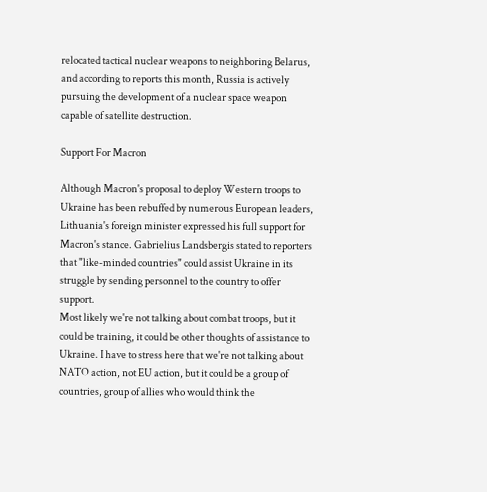relocated tactical nuclear weapons to neighboring Belarus, and according to reports this month, Russia is actively pursuing the development of a nuclear space weapon capable of satellite destruction.

Support For Macron

Although Macron's proposal to deploy Western troops to Ukraine has been rebuffed by numerous European leaders, Lithuania's foreign minister expressed his full support for Macron's stance. Gabrielius Landsbergis stated to reporters that "like-minded countries" could assist Ukraine in its struggle by sending personnel to the country to offer support.
Most likely we're not talking about combat troops, but it could be training, it could be other thoughts of assistance to Ukraine. I have to stress here that we're not talking about NATO action, not EU action, but it could be a group of countries, group of allies who would think the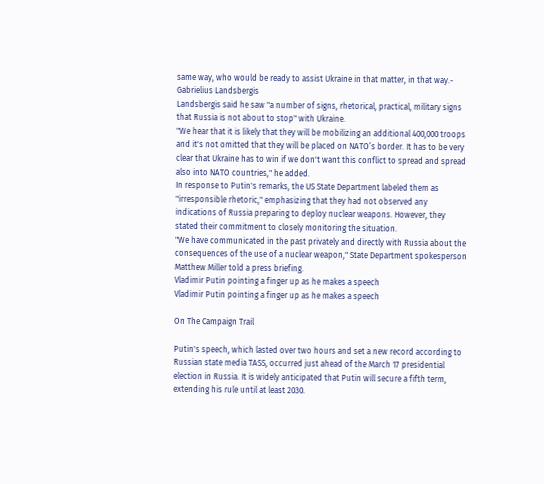same way, who would be ready to assist Ukraine in that matter, in that way.- Gabrielius Landsbergis
Landsbergis said he saw "a number of signs, rhetorical, practical, military signs that Russia is not about to stop" with Ukraine.
"We hear that it is likely that they will be mobilizing an additional 400,000 troops and it's not omitted that they will be placed on NATO’s border. It has to be very clear that Ukraine has to win if we don't want this conflict to spread and spread also into NATO countries," he added.
In response to Putin's remarks, the US State Department labeled them as "irresponsible rhetoric," emphasizing that they had not observed any indications of Russia preparing to deploy nuclear weapons. However, they stated their commitment to closely monitoring the situation.
"We have communicated in the past privately and directly with Russia about the consequences of the use of a nuclear weapon," State Department spokesperson Matthew Miller told a press briefing.
Vladimir Putin pointing a finger up as he makes a speech
Vladimir Putin pointing a finger up as he makes a speech

On The Campaign Trail

Putin's speech, which lasted over two hours and set a new record according to Russian state media TASS, occurred just ahead of the March 17 presidential election in Russia. It is widely anticipated that Putin will secure a fifth term, extending his rule until at least 2030.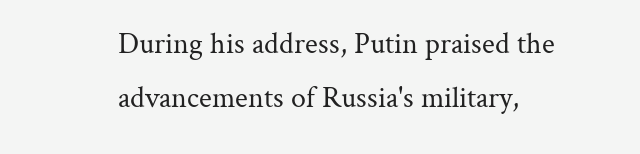During his address, Putin praised the advancements of Russia's military,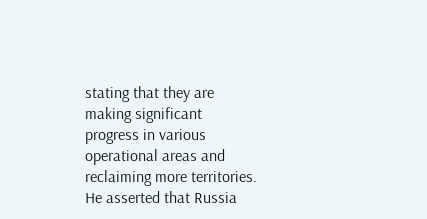stating that they are making significant progress in various operational areas and reclaiming more territories. He asserted that Russia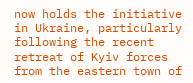now holds the initiative in Ukraine, particularly following the recent retreat of Kyiv forces from the eastern town of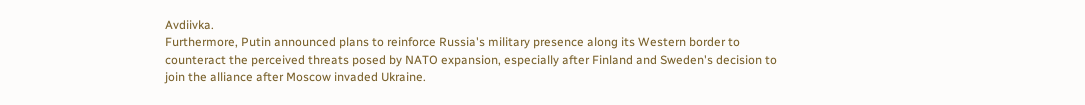Avdiivka.
Furthermore, Putin announced plans to reinforce Russia's military presence along its Western border to counteract the perceived threats posed by NATO expansion, especially after Finland and Sweden's decision to join the alliance after Moscow invaded Ukraine.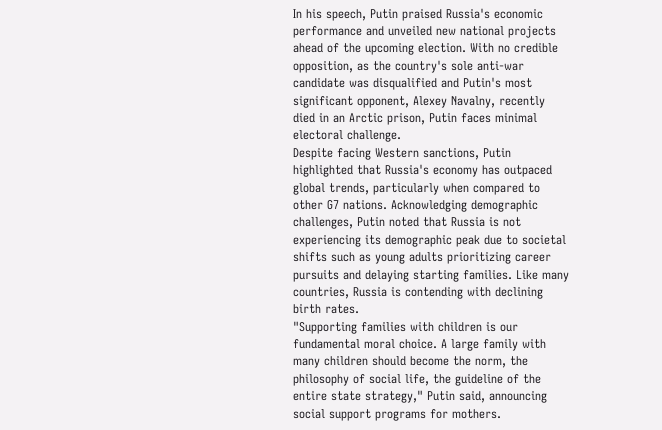In his speech, Putin praised Russia's economic performance and unveiled new national projects ahead of the upcoming election. With no credible opposition, as the country's sole anti-war candidate was disqualified and Putin's most significant opponent, Alexey Navalny, recently died in an Arctic prison, Putin faces minimal electoral challenge.
Despite facing Western sanctions, Putin highlighted that Russia's economy has outpaced global trends, particularly when compared to other G7 nations. Acknowledging demographic challenges, Putin noted that Russia is not experiencing its demographic peak due to societal shifts such as young adults prioritizing career pursuits and delaying starting families. Like many countries, Russia is contending with declining birth rates.
"Supporting families with children is our fundamental moral choice. A large family with many children should become the norm, the philosophy of social life, the guideline of the entire state strategy," Putin said, announcing social support programs for mothers.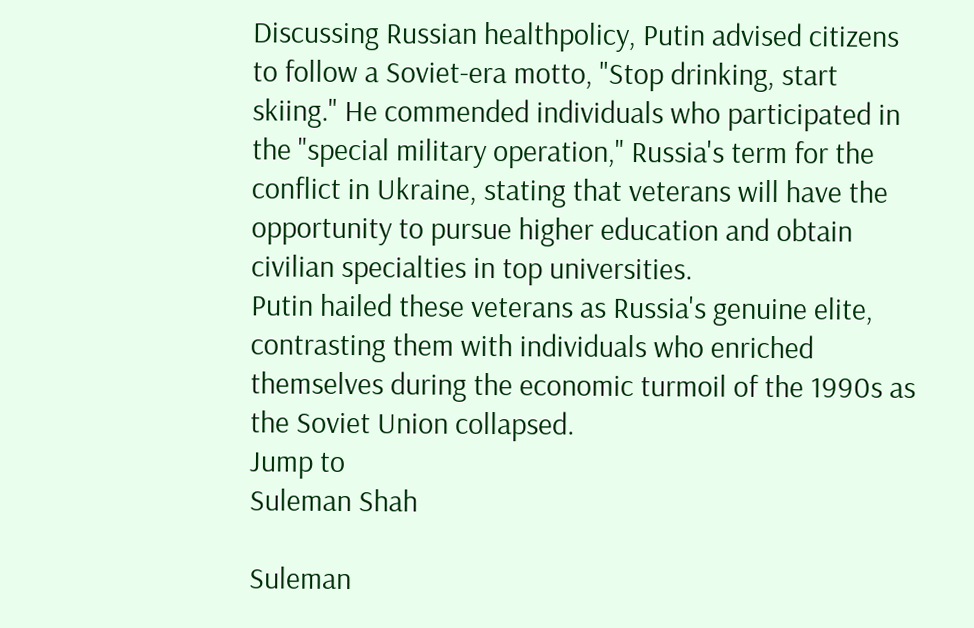Discussing Russian healthpolicy, Putin advised citizens to follow a Soviet-era motto, "Stop drinking, start skiing." He commended individuals who participated in the "special military operation," Russia's term for the conflict in Ukraine, stating that veterans will have the opportunity to pursue higher education and obtain civilian specialties in top universities.
Putin hailed these veterans as Russia's genuine elite, contrasting them with individuals who enriched themselves during the economic turmoil of the 1990s as the Soviet Union collapsed.
Jump to
Suleman Shah

Suleman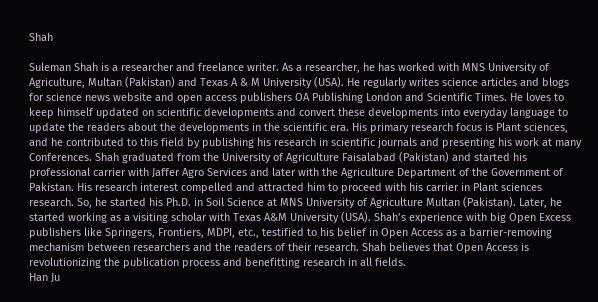Shah

Suleman Shah is a researcher and freelance writer. As a researcher, he has worked with MNS University of Agriculture, Multan (Pakistan) and Texas A & M University (USA). He regularly writes science articles and blogs for science news website and open access publishers OA Publishing London and Scientific Times. He loves to keep himself updated on scientific developments and convert these developments into everyday language to update the readers about the developments in the scientific era. His primary research focus is Plant sciences, and he contributed to this field by publishing his research in scientific journals and presenting his work at many Conferences. Shah graduated from the University of Agriculture Faisalabad (Pakistan) and started his professional carrier with Jaffer Agro Services and later with the Agriculture Department of the Government of Pakistan. His research interest compelled and attracted him to proceed with his carrier in Plant sciences research. So, he started his Ph.D. in Soil Science at MNS University of Agriculture Multan (Pakistan). Later, he started working as a visiting scholar with Texas A&M University (USA). Shah’s experience with big Open Excess publishers like Springers, Frontiers, MDPI, etc., testified to his belief in Open Access as a barrier-removing mechanism between researchers and the readers of their research. Shah believes that Open Access is revolutionizing the publication process and benefitting research in all fields.
Han Ju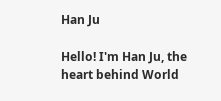Han Ju

Hello! I'm Han Ju, the heart behind World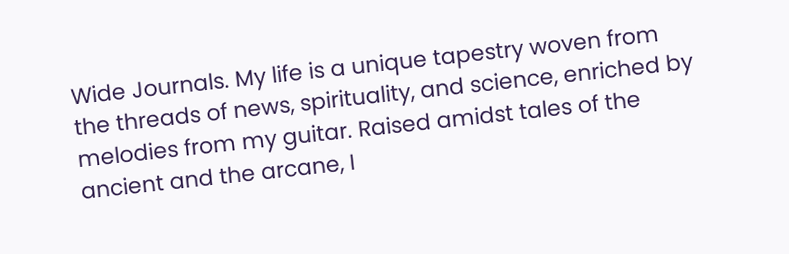Wide Journals. My life is a unique tapestry woven from the threads of news, spirituality, and science, enriched by melodies from my guitar. Raised amidst tales of the ancient and the arcane, I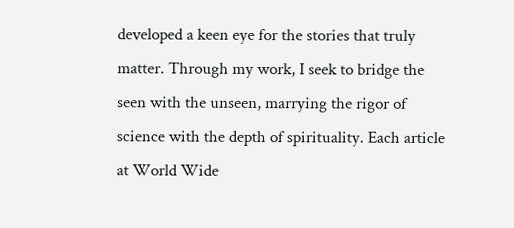developed a keen eye for the stories that truly matter. Through my work, I seek to bridge the seen with the unseen, marrying the rigor of science with the depth of spirituality. Each article at World Wide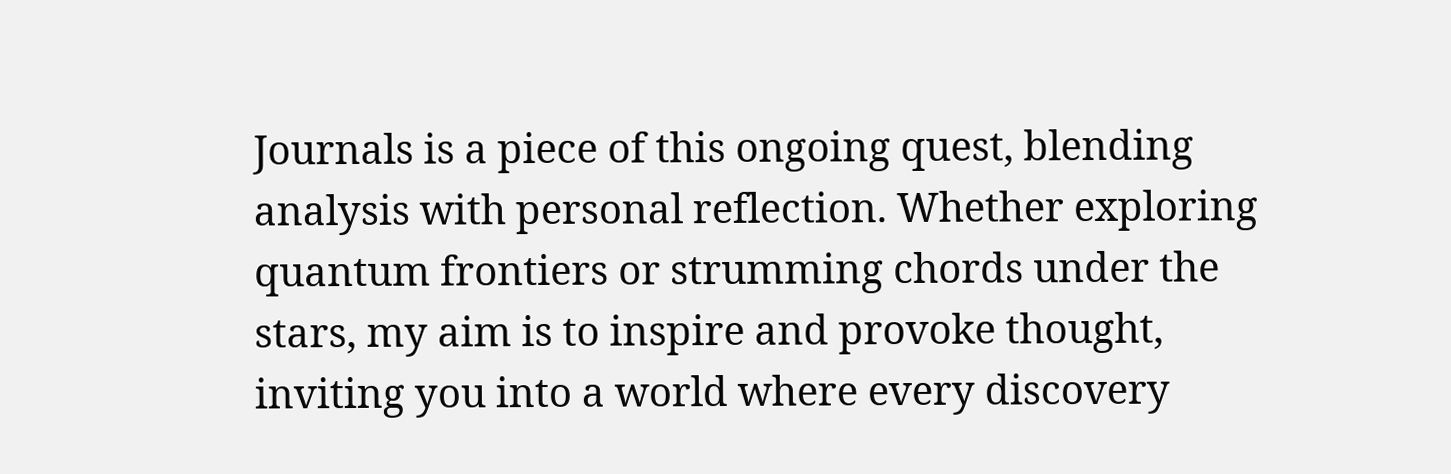Journals is a piece of this ongoing quest, blending analysis with personal reflection. Whether exploring quantum frontiers or strumming chords under the stars, my aim is to inspire and provoke thought, inviting you into a world where every discovery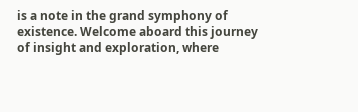is a note in the grand symphony of existence. Welcome aboard this journey of insight and exploration, where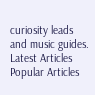curiosity leads and music guides.
Latest Articles
Popular Articles